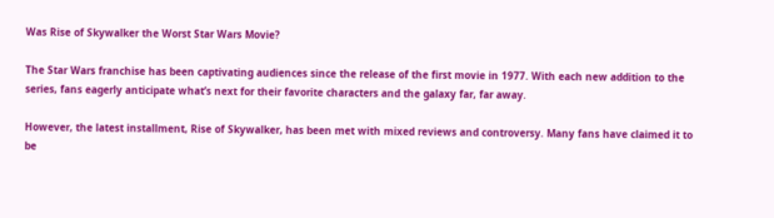Was Rise of Skywalker the Worst Star Wars Movie?

The Star Wars franchise has been captivating audiences since the release of the first movie in 1977. With each new addition to the series, fans eagerly anticipate what’s next for their favorite characters and the galaxy far, far away.

However, the latest installment, Rise of Skywalker, has been met with mixed reviews and controversy. Many fans have claimed it to be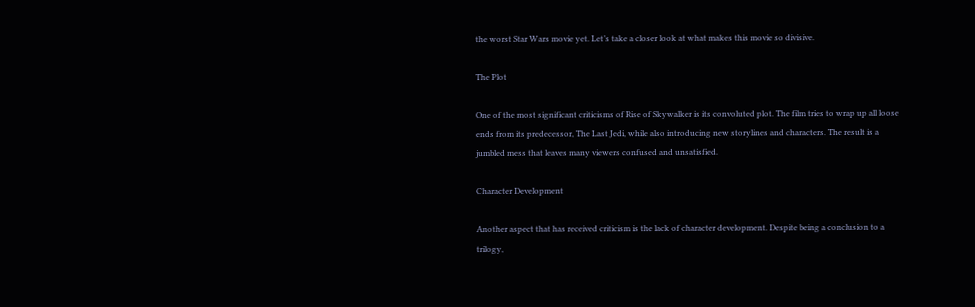the worst Star Wars movie yet. Let’s take a closer look at what makes this movie so divisive.

The Plot

One of the most significant criticisms of Rise of Skywalker is its convoluted plot. The film tries to wrap up all loose ends from its predecessor, The Last Jedi, while also introducing new storylines and characters. The result is a jumbled mess that leaves many viewers confused and unsatisfied.

Character Development

Another aspect that has received criticism is the lack of character development. Despite being a conclusion to a trilogy,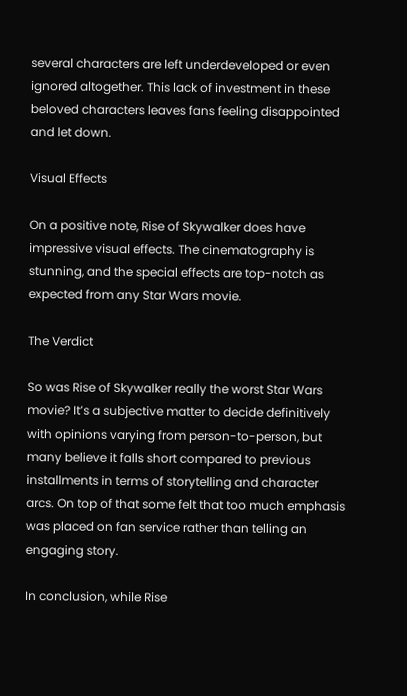several characters are left underdeveloped or even ignored altogether. This lack of investment in these beloved characters leaves fans feeling disappointed and let down.

Visual Effects

On a positive note, Rise of Skywalker does have impressive visual effects. The cinematography is stunning, and the special effects are top-notch as expected from any Star Wars movie.

The Verdict

So was Rise of Skywalker really the worst Star Wars movie? It’s a subjective matter to decide definitively with opinions varying from person-to-person, but many believe it falls short compared to previous installments in terms of storytelling and character arcs. On top of that some felt that too much emphasis was placed on fan service rather than telling an engaging story.

In conclusion, while Rise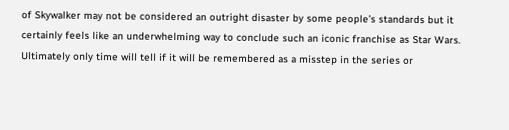of Skywalker may not be considered an outright disaster by some people’s standards but it certainly feels like an underwhelming way to conclude such an iconic franchise as Star Wars. Ultimately only time will tell if it will be remembered as a misstep in the series or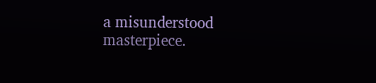a misunderstood masterpiece.